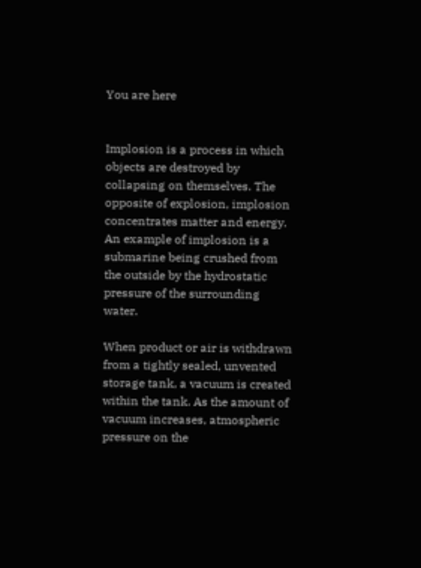You are here


Implosion is a process in which objects are destroyed by collapsing on themselves. The opposite of explosion, implosion concentrates matter and energy. An example of implosion is a submarine being crushed from the outside by the hydrostatic pressure of the surrounding water.

When product or air is withdrawn from a tightly sealed, unvented storage tank, a vacuum is created within the tank. As the amount of vacuum increases, atmospheric pressure on the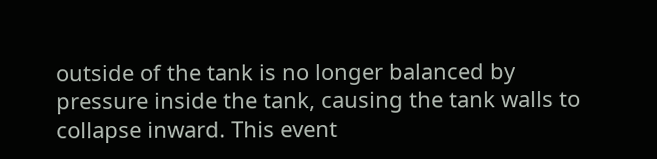outside of the tank is no longer balanced by pressure inside the tank, causing the tank walls to collapse inward. This event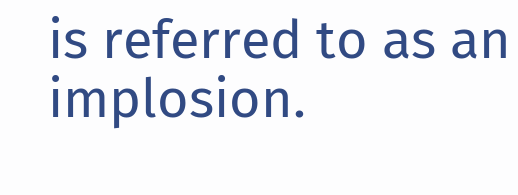is referred to as an implosion.